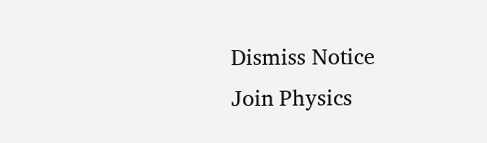Dismiss Notice
Join Physics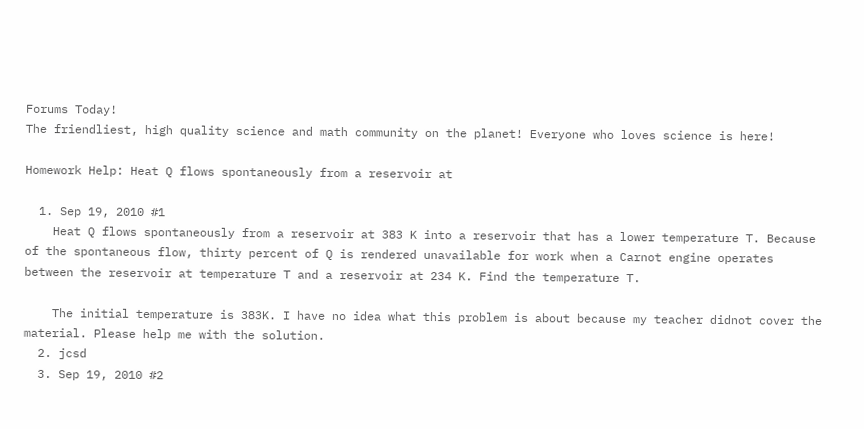Forums Today!
The friendliest, high quality science and math community on the planet! Everyone who loves science is here!

Homework Help: Heat Q flows spontaneously from a reservoir at

  1. Sep 19, 2010 #1
    Heat Q flows spontaneously from a reservoir at 383 K into a reservoir that has a lower temperature T. Because of the spontaneous flow, thirty percent of Q is rendered unavailable for work when a Carnot engine operates between the reservoir at temperature T and a reservoir at 234 K. Find the temperature T.

    The initial temperature is 383K. I have no idea what this problem is about because my teacher didnot cover the material. Please help me with the solution.
  2. jcsd
  3. Sep 19, 2010 #2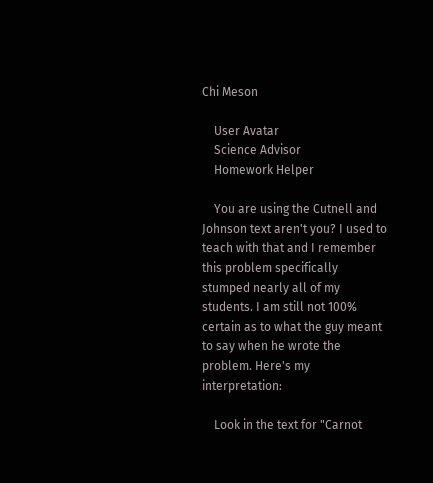Chi Meson

    User Avatar
    Science Advisor
    Homework Helper

    You are using the Cutnell and Johnson text aren't you? I used to teach with that and I remember this problem specifically stumped nearly all of my students. I am still not 100% certain as to what the guy meant to say when he wrote the problem. Here's my interpretation:

    Look in the text for "Carnot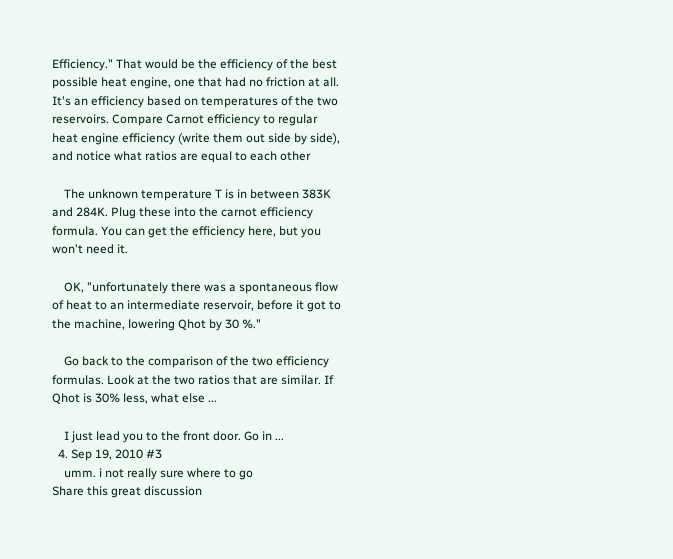Efficiency." That would be the efficiency of the best possible heat engine, one that had no friction at all. It's an efficiency based on temperatures of the two reservoirs. Compare Carnot efficiency to regular heat engine efficiency (write them out side by side), and notice what ratios are equal to each other

    The unknown temperature T is in between 383K and 284K. Plug these into the carnot efficiency formula. You can get the efficiency here, but you won't need it.

    OK, "unfortunately there was a spontaneous flow of heat to an intermediate reservoir, before it got to the machine, lowering Qhot by 30 %."

    Go back to the comparison of the two efficiency formulas. Look at the two ratios that are similar. If Qhot is 30% less, what else ...

    I just lead you to the front door. Go in ...
  4. Sep 19, 2010 #3
    umm. i not really sure where to go
Share this great discussion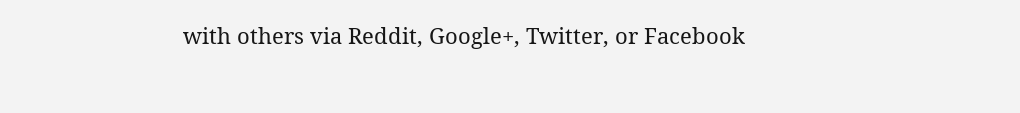with others via Reddit, Google+, Twitter, or Facebook